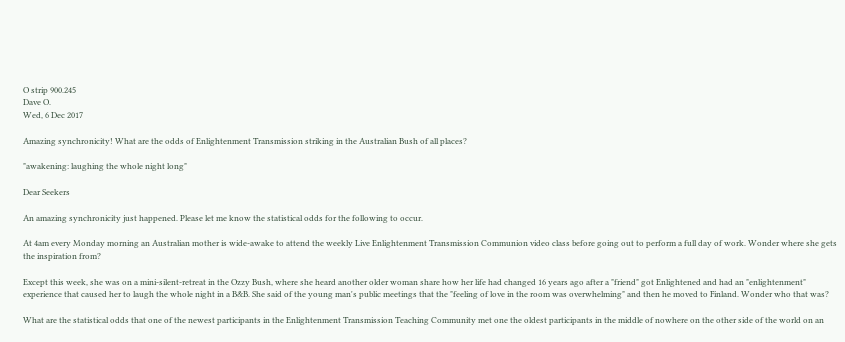O strip 900.245
Dave O.
Wed, 6 Dec 2017

Amazing synchronicity! What are the odds of Enlightenment Transmission striking in the Australian Bush of all places?

"awakening: laughing the whole night long"

Dear Seekers

An amazing synchronicity just happened. Please let me know the statistical odds for the following to occur.

At 4am every Monday morning an Australian mother is wide-awake to attend the weekly Live Enlightenment Transmission Communion video class before going out to perform a full day of work. Wonder where she gets the inspiration from?

Except this week, she was on a mini-silent-retreat in the Ozzy Bush, where she heard another older woman share how her life had changed 16 years ago after a "friend" got Enlightened and had an "enlightenment" experience that caused her to laugh the whole night in a B&B. She said of the young man's public meetings that the "feeling of love in the room was overwhelming" and then he moved to Finland. Wonder who that was?

What are the statistical odds that one of the newest participants in the Enlightenment Transmission Teaching Community met one the oldest participants in the middle of nowhere on the other side of the world on an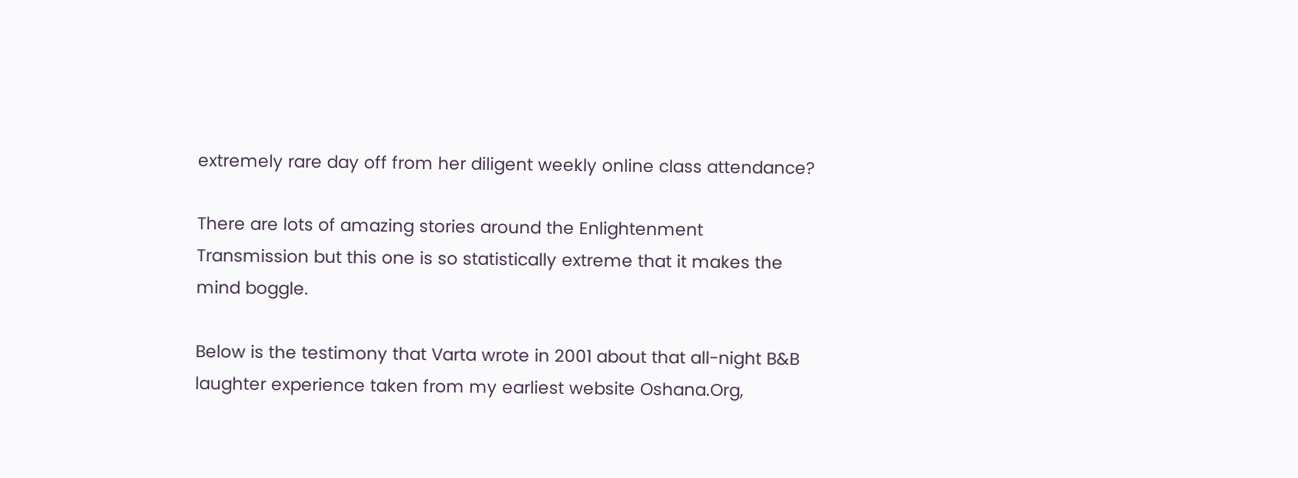extremely rare day off from her diligent weekly online class attendance?

There are lots of amazing stories around the Enlightenment Transmission but this one is so statistically extreme that it makes the mind boggle.

Below is the testimony that Varta wrote in 2001 about that all-night B&B laughter experience taken from my earliest website Oshana.Org,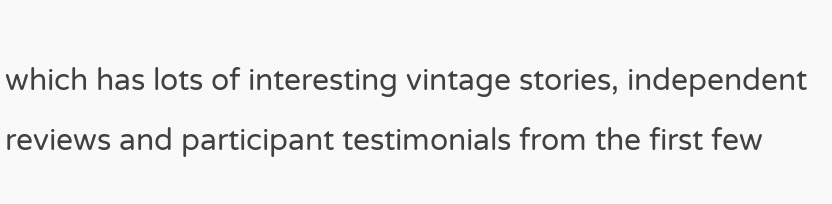which has lots of interesting vintage stories, independent reviews and participant testimonials from the first few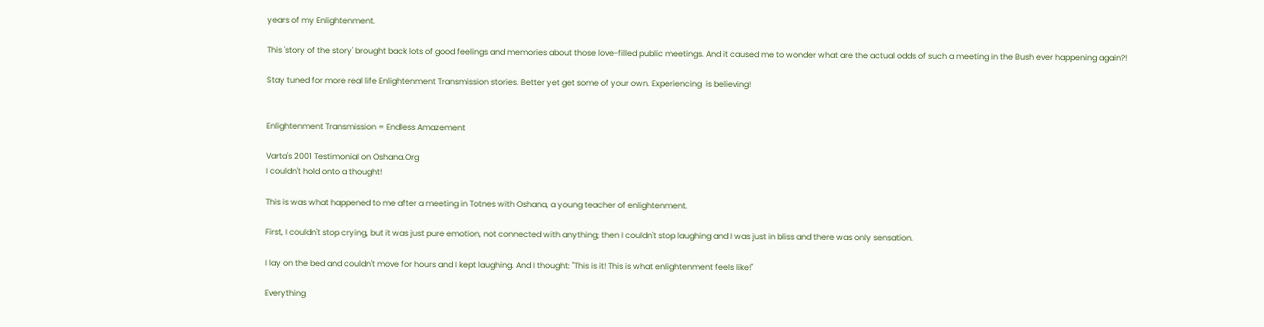years of my Enlightenment.

This 'story of the story' brought back lots of good feelings and memories about those love-filled public meetings. And it caused me to wonder what are the actual odds of such a meeting in the Bush ever happening again?!

Stay tuned for more real life Enlightenment Transmission stories. Better yet get some of your own. Experiencing  is believing!


Enlightenment Transmission = Endless Amazement

Varta's 2001 Testimonial on Oshana.Org
I couldn't hold onto a thought!

This is was what happened to me after a meeting in Totnes with Oshana, a young teacher of enlightenment.

First, I couldn't stop crying, but it was just pure emotion, not connected with anything; then I couldn't stop laughing and I was just in bliss and there was only sensation.

I lay on the bed and couldn't move for hours and I kept laughing. And I thought: "This is it! This is what enlightenment feels like!"

Everything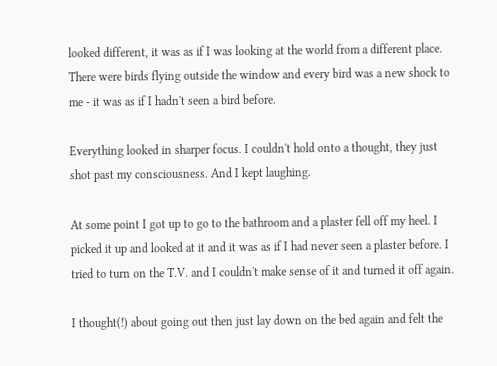looked different, it was as if I was looking at the world from a different place. There were birds flying outside the window and every bird was a new shock to me - it was as if I hadn't seen a bird before.

Everything looked in sharper focus. I couldn't hold onto a thought, they just shot past my consciousness. And I kept laughing.

At some point I got up to go to the bathroom and a plaster fell off my heel. I picked it up and looked at it and it was as if I had never seen a plaster before. I tried to turn on the T.V. and I couldn't make sense of it and turned it off again.

I thought(!) about going out then just lay down on the bed again and felt the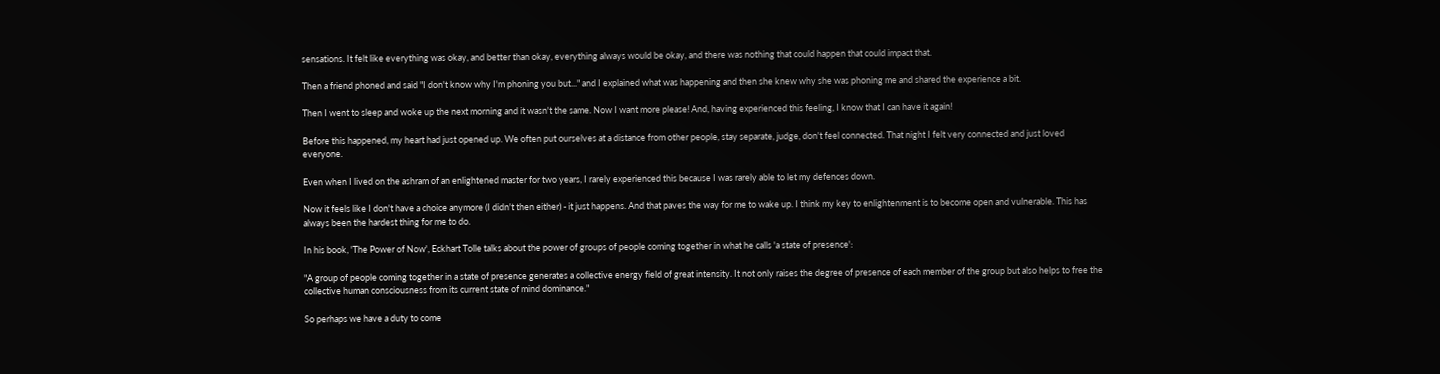sensations. It felt like everything was okay, and better than okay, everything always would be okay, and there was nothing that could happen that could impact that.

Then a friend phoned and said "I don't know why I'm phoning you but..." and I explained what was happening and then she knew why she was phoning me and shared the experience a bit.

Then I went to sleep and woke up the next morning and it wasn't the same. Now I want more please! And, having experienced this feeling, I know that I can have it again!

Before this happened, my heart had just opened up. We often put ourselves at a distance from other people, stay separate, judge, don't feel connected. That night I felt very connected and just loved everyone.

Even when I lived on the ashram of an enlightened master for two years, I rarely experienced this because I was rarely able to let my defences down.

Now it feels like I don't have a choice anymore (I didn't then either) - it just happens. And that paves the way for me to wake up. I think my key to enlightenment is to become open and vulnerable. This has always been the hardest thing for me to do.

In his book, 'The Power of Now', Eckhart Tolle talks about the power of groups of people coming together in what he calls 'a state of presence':

"A group of people coming together in a state of presence generates a collective energy field of great intensity. It not only raises the degree of presence of each member of the group but also helps to free the collective human consciousness from its current state of mind dominance."

So perhaps we have a duty to come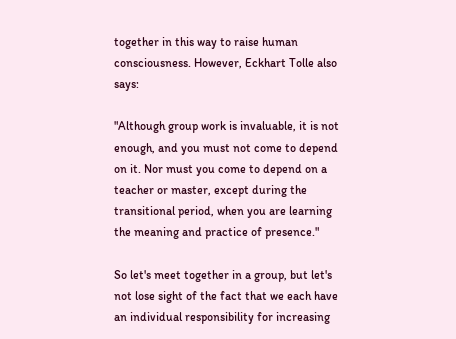together in this way to raise human consciousness. However, Eckhart Tolle also says:

"Although group work is invaluable, it is not enough, and you must not come to depend on it. Nor must you come to depend on a teacher or master, except during the transitional period, when you are learning the meaning and practice of presence."

So let's meet together in a group, but let's not lose sight of the fact that we each have an individual responsibility for increasing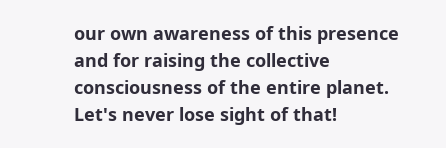our own awareness of this presence and for raising the collective consciousness of the entire planet. Let's never lose sight of that!